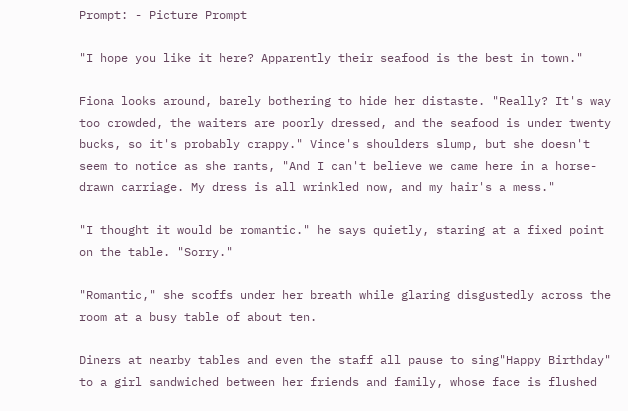Prompt: - Picture Prompt

"I hope you like it here? Apparently their seafood is the best in town."

Fiona looks around, barely bothering to hide her distaste. "Really? It's way too crowded, the waiters are poorly dressed, and the seafood is under twenty bucks, so it's probably crappy." Vince's shoulders slump, but she doesn't seem to notice as she rants, "And I can't believe we came here in a horse-drawn carriage. My dress is all wrinkled now, and my hair's a mess."

"I thought it would be romantic." he says quietly, staring at a fixed point on the table. "Sorry."

"Romantic," she scoffs under her breath while glaring disgustedly across the room at a busy table of about ten.

Diners at nearby tables and even the staff all pause to sing"Happy Birthday" to a girl sandwiched between her friends and family, whose face is flushed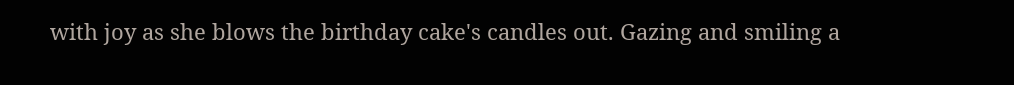with joy as she blows the birthday cake's candles out. Gazing and smiling a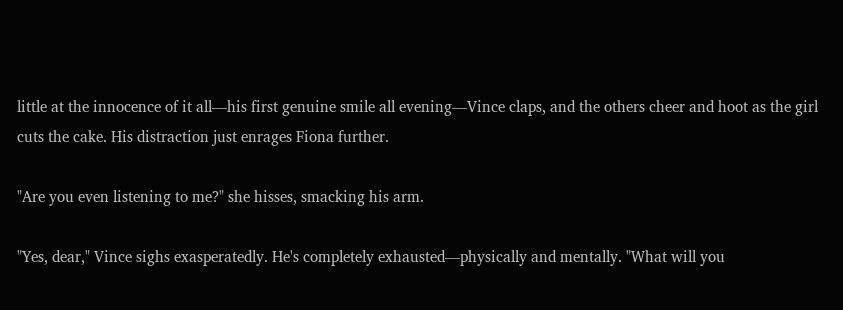little at the innocence of it all—his first genuine smile all evening—Vince claps, and the others cheer and hoot as the girl cuts the cake. His distraction just enrages Fiona further.

"Are you even listening to me?" she hisses, smacking his arm.

"Yes, dear," Vince sighs exasperatedly. He's completely exhausted—physically and mentally. "What will you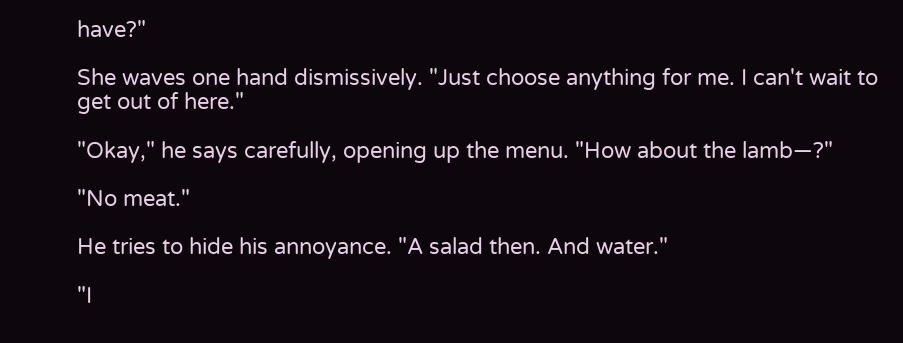have?"

She waves one hand dismissively. "Just choose anything for me. I can't wait to get out of here."

"Okay," he says carefully, opening up the menu. "How about the lamb—?"

"No meat."

He tries to hide his annoyance. "A salad then. And water."

"I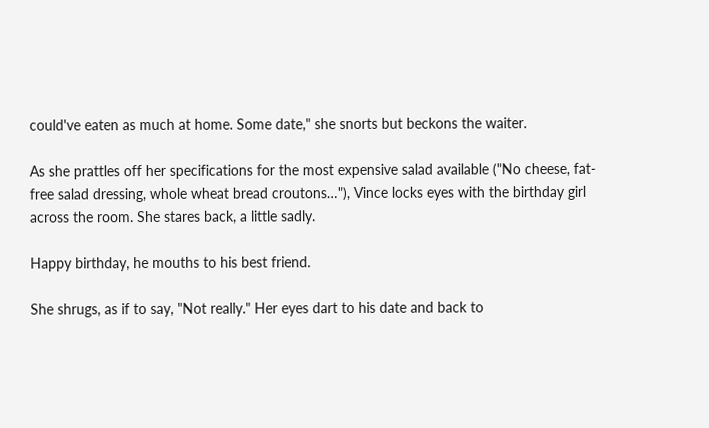could've eaten as much at home. Some date," she snorts but beckons the waiter.

As she prattles off her specifications for the most expensive salad available ("No cheese, fat-free salad dressing, whole wheat bread croutons…"), Vince locks eyes with the birthday girl across the room. She stares back, a little sadly.

Happy birthday, he mouths to his best friend.

She shrugs, as if to say, "Not really." Her eyes dart to his date and back to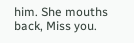him. She mouths back, Miss you.